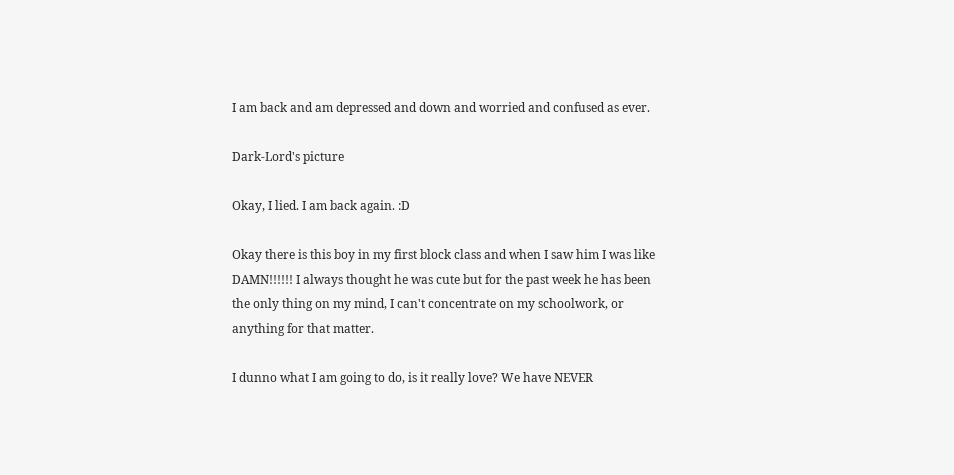I am back and am depressed and down and worried and confused as ever.

Dark-Lord's picture

Okay, I lied. I am back again. :D

Okay there is this boy in my first block class and when I saw him I was like DAMN!!!!!! I always thought he was cute but for the past week he has been the only thing on my mind, I can't concentrate on my schoolwork, or anything for that matter.

I dunno what I am going to do, is it really love? We have NEVER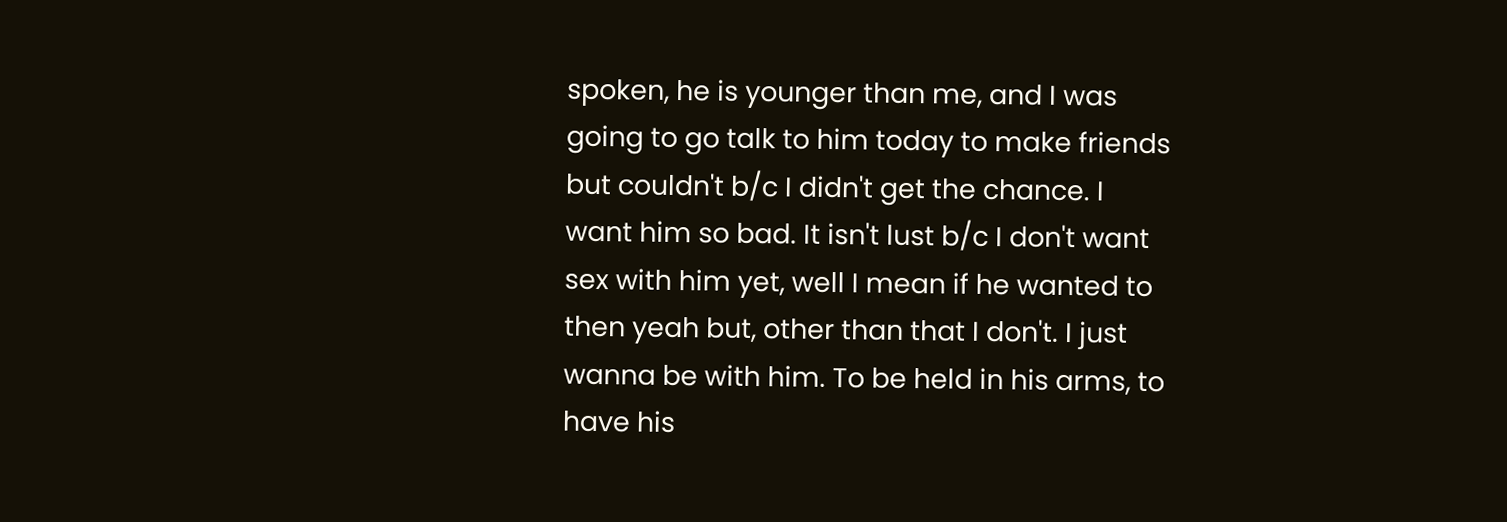spoken, he is younger than me, and I was going to go talk to him today to make friends but couldn't b/c I didn't get the chance. I want him so bad. It isn't lust b/c I don't want sex with him yet, well I mean if he wanted to then yeah but, other than that I don't. I just wanna be with him. To be held in his arms, to have his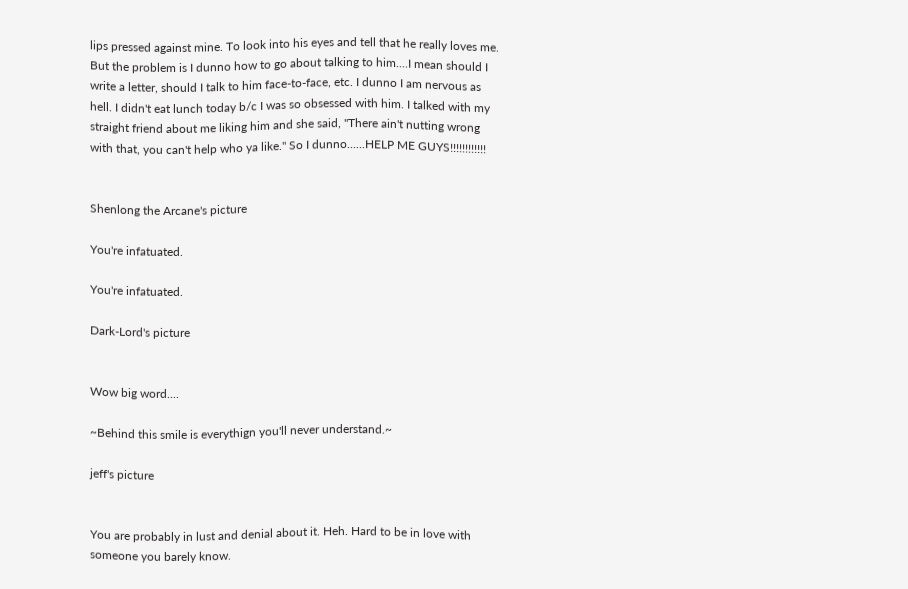lips pressed against mine. To look into his eyes and tell that he really loves me. But the problem is I dunno how to go about talking to him....I mean should I write a letter, should I talk to him face-to-face, etc. I dunno I am nervous as hell. I didn't eat lunch today b/c I was so obsessed with him. I talked with my straight friend about me liking him and she said, "There ain't nutting wrong with that, you can't help who ya like." So I dunno......HELP ME GUYS!!!!!!!!!!!!


Shenlong the Arcane's picture

You're infatuated.

You're infatuated.

Dark-Lord's picture


Wow big word....

~Behind this smile is everythign you'll never understand.~

jeff's picture


You are probably in lust and denial about it. Heh. Hard to be in love with someone you barely know.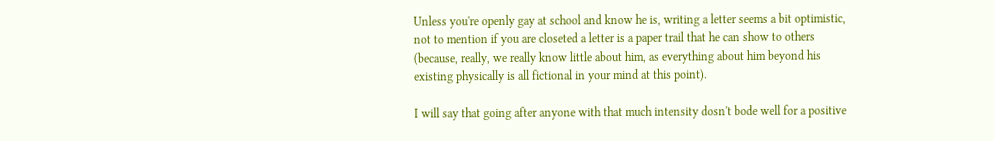Unless you're openly gay at school and know he is, writing a letter seems a bit optimistic, not to mention if you are closeted a letter is a paper trail that he can show to others (because, really, we really know little about him, as everything about him beyond his existing physically is all fictional in your mind at this point).

I will say that going after anyone with that much intensity dosn't bode well for a positive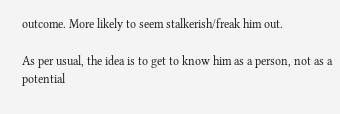outcome. More likely to seem stalkerish/freak him out.

As per usual, the idea is to get to know him as a person, not as a potential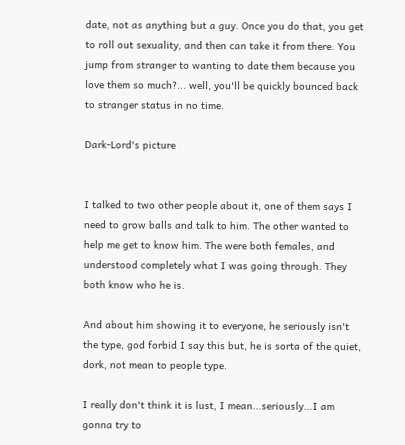date, not as anything but a guy. Once you do that, you get to roll out sexuality, and then can take it from there. You jump from stranger to wanting to date them because you love them so much?... well, you'll be quickly bounced back to stranger status in no time.

Dark-Lord's picture


I talked to two other people about it, one of them says I need to grow balls and talk to him. The other wanted to help me get to know him. The were both females, and understood completely what I was going through. They both know who he is.

And about him showing it to everyone, he seriously isn't the type, god forbid I say this but, he is sorta of the quiet, dork, not mean to people type.

I really don't think it is lust, I mean...seriously...I am gonna try to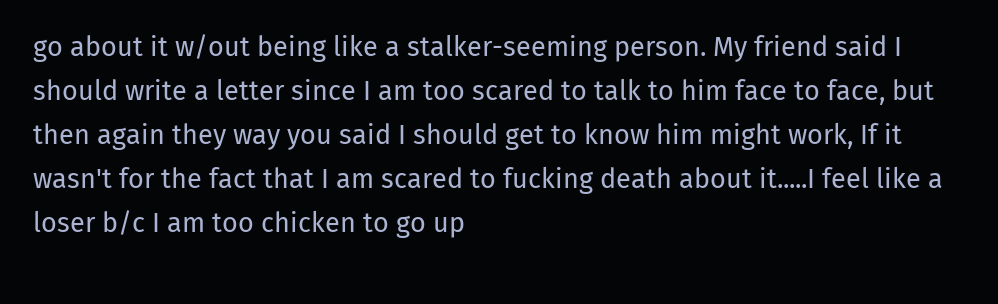go about it w/out being like a stalker-seeming person. My friend said I should write a letter since I am too scared to talk to him face to face, but then again they way you said I should get to know him might work, If it wasn't for the fact that I am scared to fucking death about it.....I feel like a loser b/c I am too chicken to go up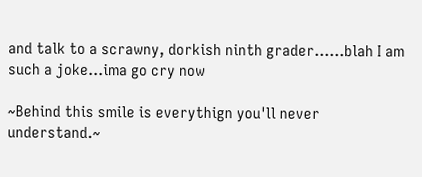and talk to a scrawny, dorkish ninth grader......blah I am such a joke...ima go cry now

~Behind this smile is everythign you'll never understand.~